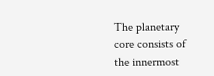The planetary core consists of the innermost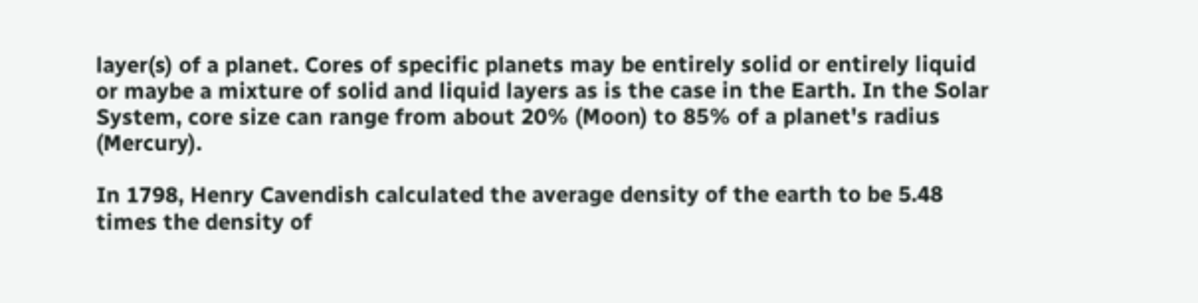layer(s) of a planet. Cores of specific planets may be entirely solid or entirely liquid or maybe a mixture of solid and liquid layers as is the case in the Earth. In the Solar System, core size can range from about 20% (Moon) to 85% of a planet's radius (Mercury).

In 1798, Henry Cavendish calculated the average density of the earth to be 5.48 times the density of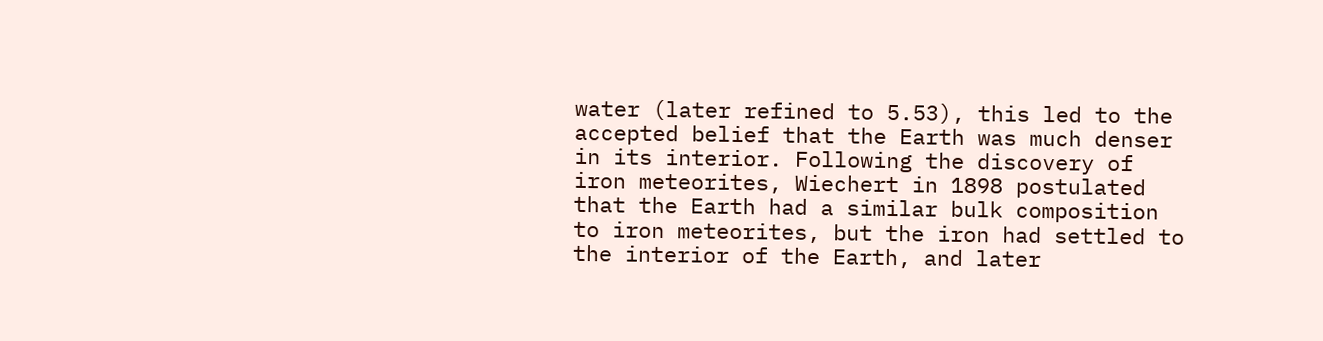water (later refined to 5.53), this led to the accepted belief that the Earth was much denser in its interior. Following the discovery of iron meteorites, Wiechert in 1898 postulated that the Earth had a similar bulk composition to iron meteorites, but the iron had settled to the interior of the Earth, and later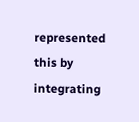represented this by integrating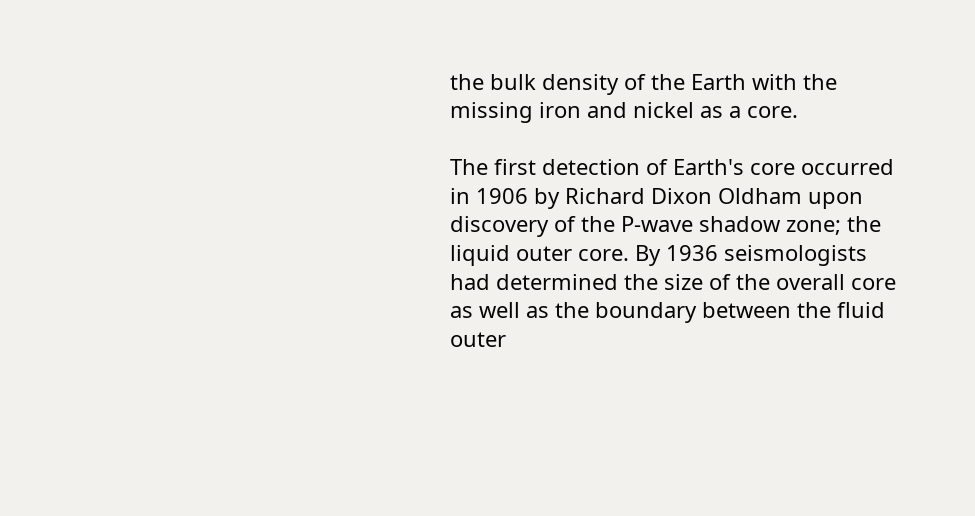the bulk density of the Earth with the missing iron and nickel as a core.

The first detection of Earth's core occurred in 1906 by Richard Dixon Oldham upon discovery of the P-wave shadow zone; the liquid outer core. By 1936 seismologists had determined the size of the overall core as well as the boundary between the fluid outer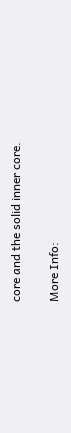core and the solid inner core.

More Info: